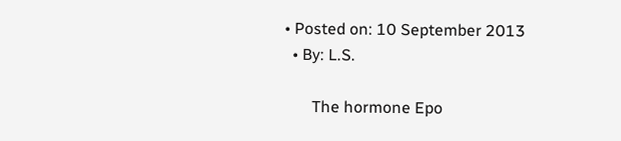• Posted on: 10 September 2013
  • By: L.S.

       The hormone Epo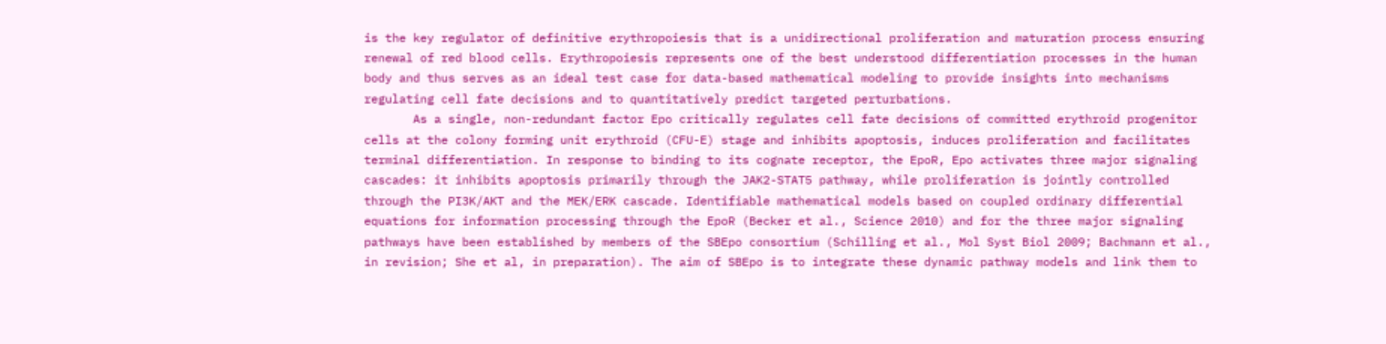is the key regulator of definitive erythropoiesis that is a unidirectional proliferation and maturation process ensuring renewal of red blood cells. Erythropoiesis represents one of the best understood differentiation processes in the human body and thus serves as an ideal test case for data-based mathematical modeling to provide insights into mechanisms regulating cell fate decisions and to quantitatively predict targeted perturbations.
       As a single, non-redundant factor Epo critically regulates cell fate decisions of committed erythroid progenitor cells at the colony forming unit erythroid (CFU-E) stage and inhibits apoptosis, induces proliferation and facilitates terminal differentiation. In response to binding to its cognate receptor, the EpoR, Epo activates three major signaling cascades: it inhibits apoptosis primarily through the JAK2-STAT5 pathway, while proliferation is jointly controlled through the PI3K/AKT and the MEK/ERK cascade. Identifiable mathematical models based on coupled ordinary differential equations for information processing through the EpoR (Becker et al., Science 2010) and for the three major signaling pathways have been established by members of the SBEpo consortium (Schilling et al., Mol Syst Biol 2009; Bachmann et al., in revision; She et al, in preparation). The aim of SBEpo is to integrate these dynamic pathway models and link them to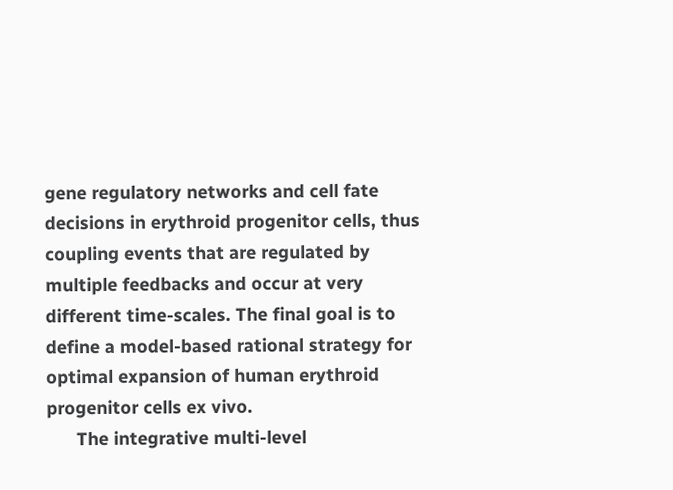gene regulatory networks and cell fate decisions in erythroid progenitor cells, thus coupling events that are regulated by multiple feedbacks and occur at very different time-scales. The final goal is to define a model-based rational strategy for optimal expansion of human erythroid progenitor cells ex vivo.
      The integrative multi-level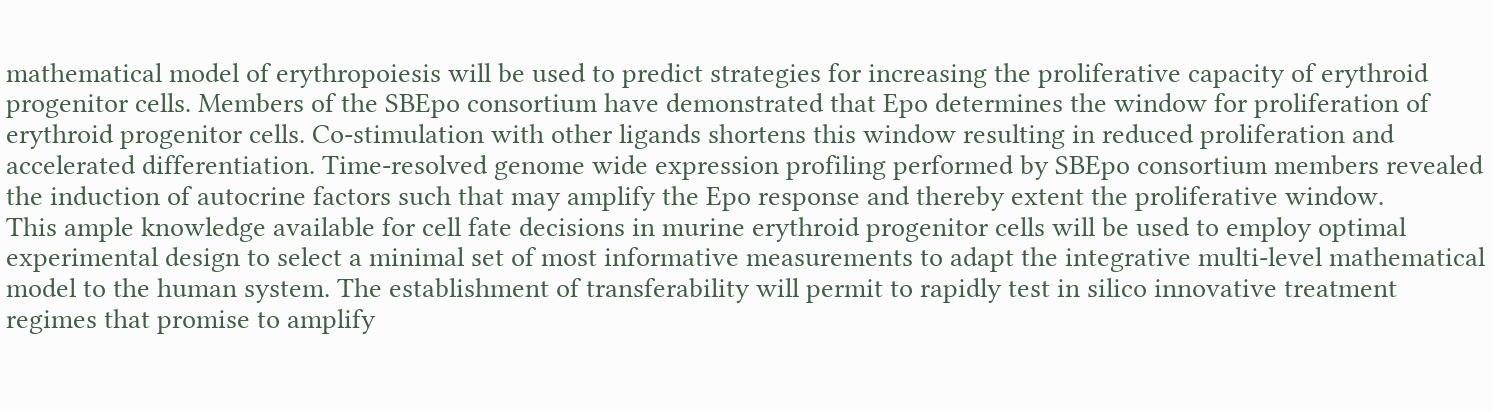mathematical model of erythropoiesis will be used to predict strategies for increasing the proliferative capacity of erythroid progenitor cells. Members of the SBEpo consortium have demonstrated that Epo determines the window for proliferation of erythroid progenitor cells. Co-stimulation with other ligands shortens this window resulting in reduced proliferation and accelerated differentiation. Time-resolved genome wide expression profiling performed by SBEpo consortium members revealed the induction of autocrine factors such that may amplify the Epo response and thereby extent the proliferative window.
This ample knowledge available for cell fate decisions in murine erythroid progenitor cells will be used to employ optimal experimental design to select a minimal set of most informative measurements to adapt the integrative multi-level mathematical model to the human system. The establishment of transferability will permit to rapidly test in silico innovative treatment regimes that promise to amplify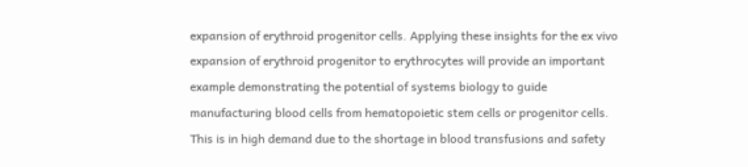expansion of erythroid progenitor cells. Applying these insights for the ex vivo expansion of erythroid progenitor to erythrocytes will provide an important example demonstrating the potential of systems biology to guide manufacturing blood cells from hematopoietic stem cells or progenitor cells. This is in high demand due to the shortage in blood transfusions and safety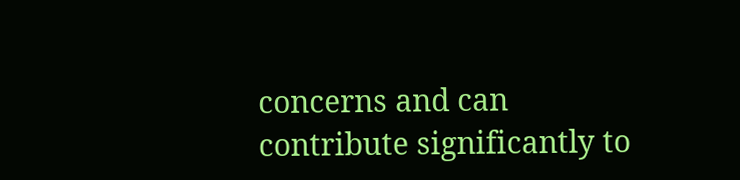concerns and can contribute significantly to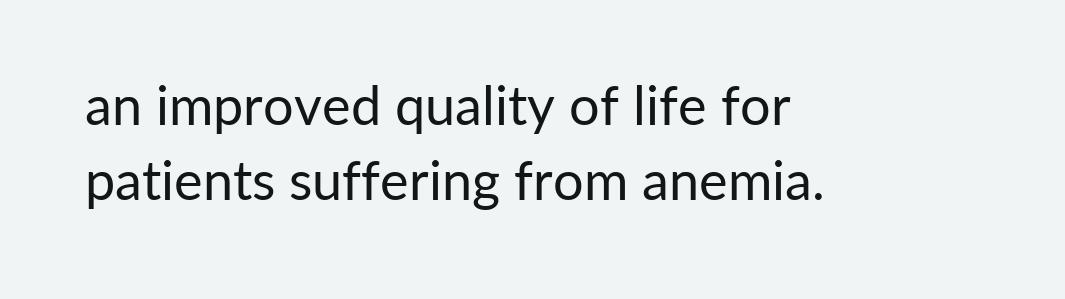an improved quality of life for patients suffering from anemia.